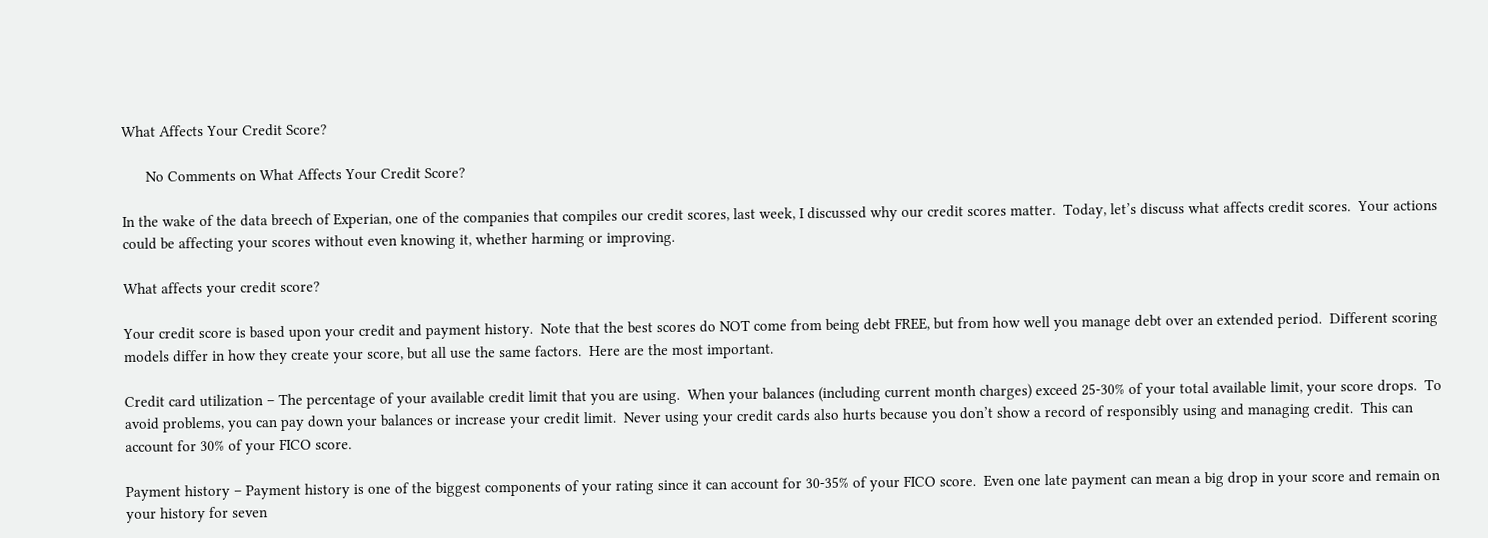What Affects Your Credit Score?

      No Comments on What Affects Your Credit Score?

In the wake of the data breech of Experian, one of the companies that compiles our credit scores, last week, I discussed why our credit scores matter.  Today, let’s discuss what affects credit scores.  Your actions could be affecting your scores without even knowing it, whether harming or improving.

What affects your credit score?

Your credit score is based upon your credit and payment history.  Note that the best scores do NOT come from being debt FREE, but from how well you manage debt over an extended period.  Different scoring models differ in how they create your score, but all use the same factors.  Here are the most important.

Credit card utilization – The percentage of your available credit limit that you are using.  When your balances (including current month charges) exceed 25-30% of your total available limit, your score drops.  To avoid problems, you can pay down your balances or increase your credit limit.  Never using your credit cards also hurts because you don’t show a record of responsibly using and managing credit.  This can account for 30% of your FICO score.

Payment history – Payment history is one of the biggest components of your rating since it can account for 30-35% of your FICO score.  Even one late payment can mean a big drop in your score and remain on your history for seven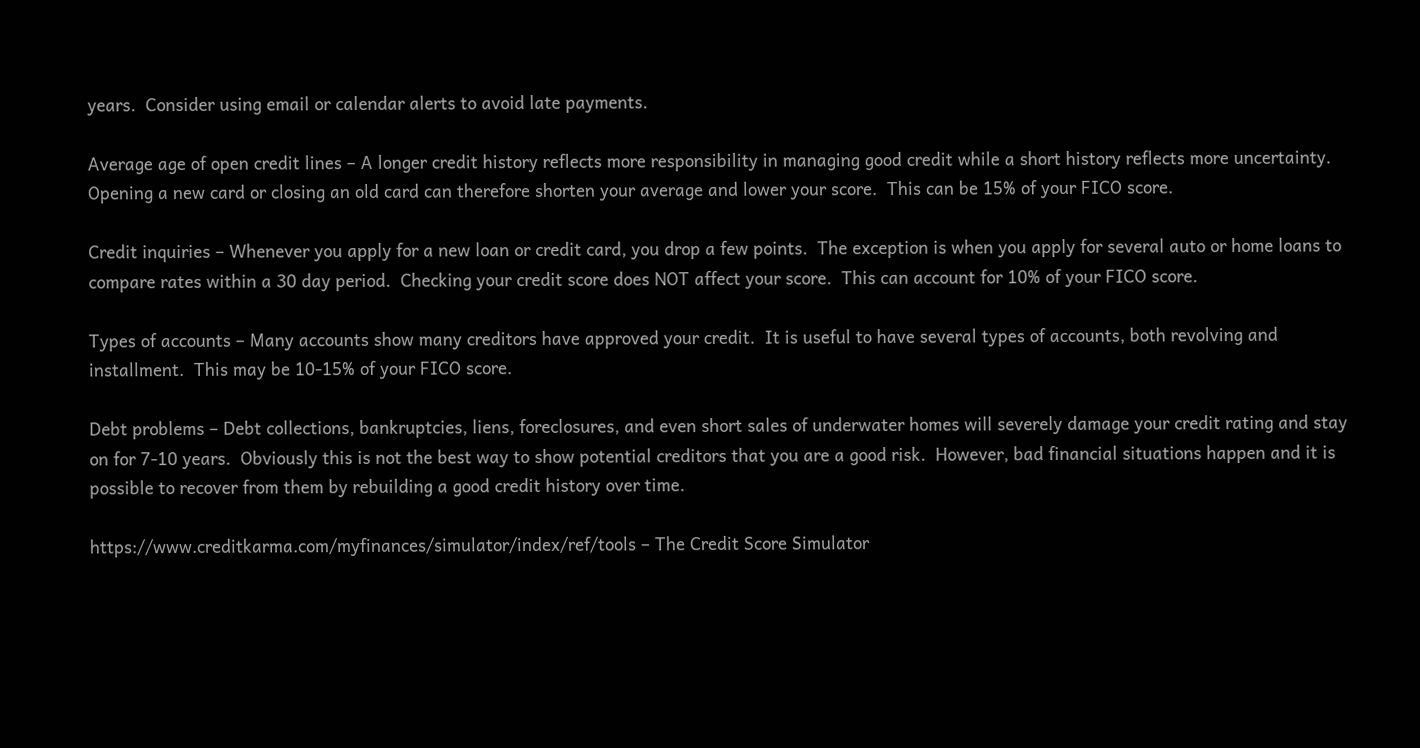years.  Consider using email or calendar alerts to avoid late payments.

Average age of open credit lines – A longer credit history reflects more responsibility in managing good credit while a short history reflects more uncertainty.  Opening a new card or closing an old card can therefore shorten your average and lower your score.  This can be 15% of your FICO score.

Credit inquiries – Whenever you apply for a new loan or credit card, you drop a few points.  The exception is when you apply for several auto or home loans to compare rates within a 30 day period.  Checking your credit score does NOT affect your score.  This can account for 10% of your FICO score.

Types of accounts – Many accounts show many creditors have approved your credit.  It is useful to have several types of accounts, both revolving and installment.  This may be 10-15% of your FICO score.

Debt problems – Debt collections, bankruptcies, liens, foreclosures, and even short sales of underwater homes will severely damage your credit rating and stay on for 7-10 years.  Obviously this is not the best way to show potential creditors that you are a good risk.  However, bad financial situations happen and it is possible to recover from them by rebuilding a good credit history over time.

https://www.creditkarma.com/myfinances/simulator/index/ref/tools – The Credit Score Simulator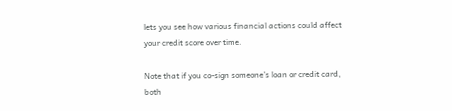lets you see how various financial actions could affect your credit score over time.

Note that if you co-sign someone’s loan or credit card, both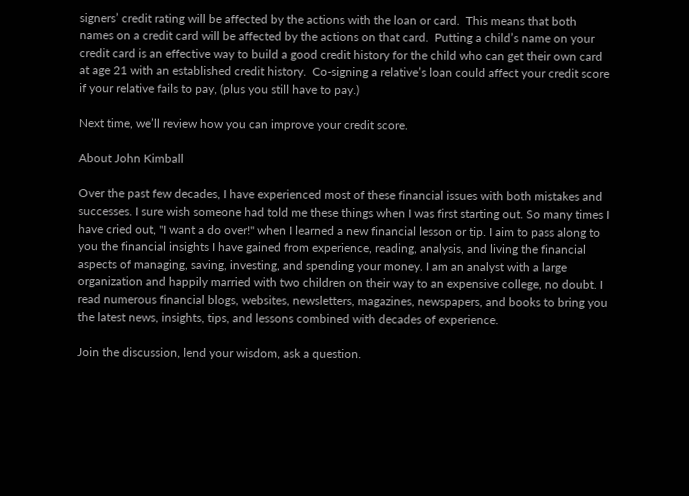signers’ credit rating will be affected by the actions with the loan or card.  This means that both names on a credit card will be affected by the actions on that card.  Putting a child’s name on your credit card is an effective way to build a good credit history for the child who can get their own card at age 21 with an established credit history.  Co-signing a relative’s loan could affect your credit score if your relative fails to pay, (plus you still have to pay.)

Next time, we’ll review how you can improve your credit score.

About John Kimball

Over the past few decades, I have experienced most of these financial issues with both mistakes and successes. I sure wish someone had told me these things when I was first starting out. So many times I have cried out, "I want a do over!" when I learned a new financial lesson or tip. I aim to pass along to you the financial insights I have gained from experience, reading, analysis, and living the financial aspects of managing, saving, investing, and spending your money. I am an analyst with a large organization and happily married with two children on their way to an expensive college, no doubt. I read numerous financial blogs, websites, newsletters, magazines, newspapers, and books to bring you the latest news, insights, tips, and lessons combined with decades of experience.

Join the discussion, lend your wisdom, ask a question.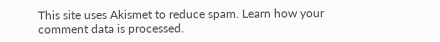This site uses Akismet to reduce spam. Learn how your comment data is processed.